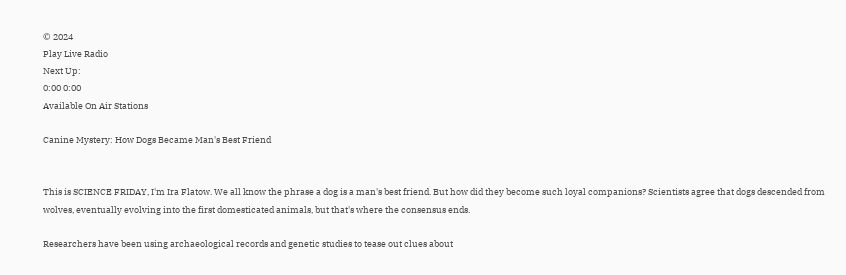© 2024
Play Live Radio
Next Up:
0:00 0:00
Available On Air Stations

Canine Mystery: How Dogs Became Man's Best Friend


This is SCIENCE FRIDAY, I'm Ira Flatow. We all know the phrase a dog is a man's best friend. But how did they become such loyal companions? Scientists agree that dogs descended from wolves, eventually evolving into the first domesticated animals, but that's where the consensus ends.

Researchers have been using archaeological records and genetic studies to tease out clues about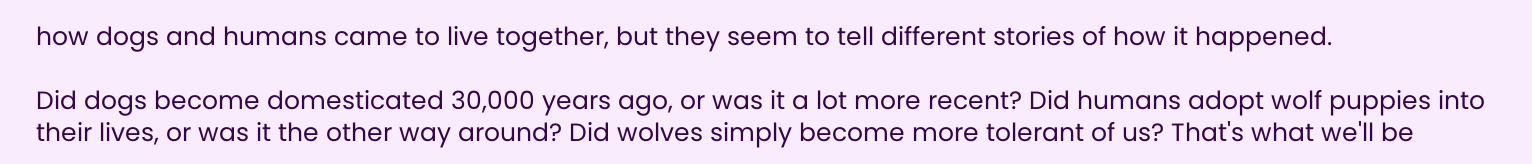how dogs and humans came to live together, but they seem to tell different stories of how it happened.

Did dogs become domesticated 30,000 years ago, or was it a lot more recent? Did humans adopt wolf puppies into their lives, or was it the other way around? Did wolves simply become more tolerant of us? That's what we'll be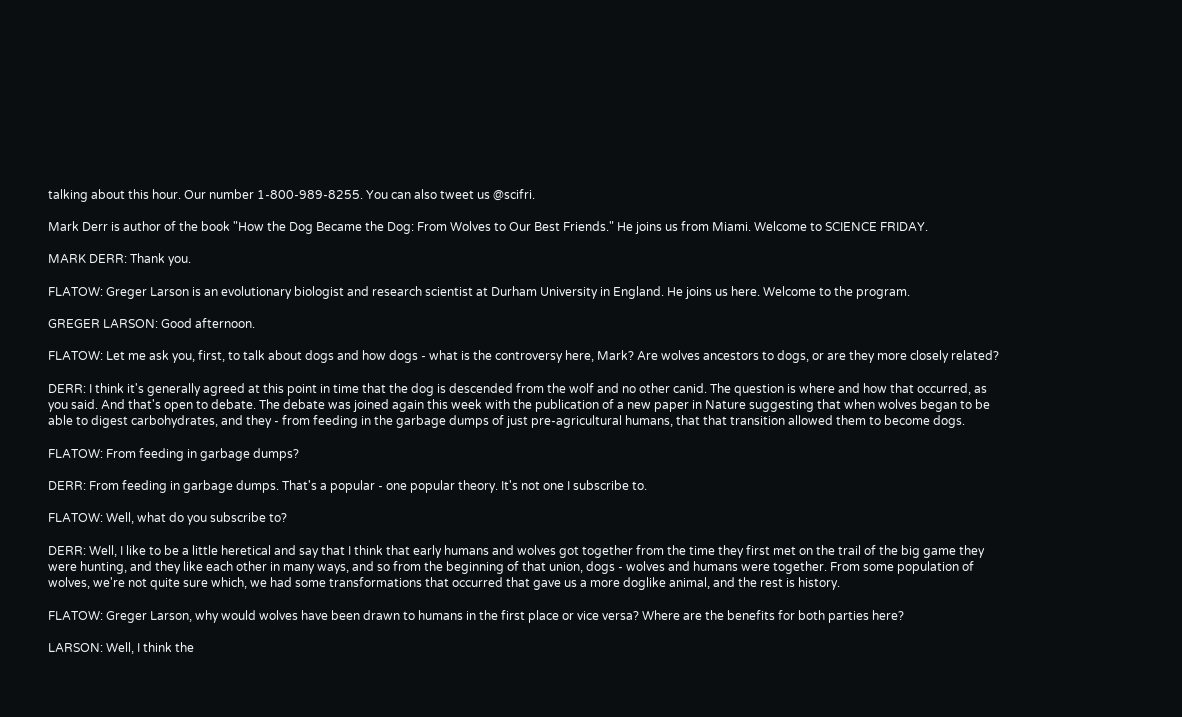talking about this hour. Our number 1-800-989-8255. You can also tweet us @scifri.

Mark Derr is author of the book "How the Dog Became the Dog: From Wolves to Our Best Friends." He joins us from Miami. Welcome to SCIENCE FRIDAY.

MARK DERR: Thank you.

FLATOW: Greger Larson is an evolutionary biologist and research scientist at Durham University in England. He joins us here. Welcome to the program.

GREGER LARSON: Good afternoon.

FLATOW: Let me ask you, first, to talk about dogs and how dogs - what is the controversy here, Mark? Are wolves ancestors to dogs, or are they more closely related?

DERR: I think it's generally agreed at this point in time that the dog is descended from the wolf and no other canid. The question is where and how that occurred, as you said. And that's open to debate. The debate was joined again this week with the publication of a new paper in Nature suggesting that when wolves began to be able to digest carbohydrates, and they - from feeding in the garbage dumps of just pre-agricultural humans, that that transition allowed them to become dogs.

FLATOW: From feeding in garbage dumps?

DERR: From feeding in garbage dumps. That's a popular - one popular theory. It's not one I subscribe to.

FLATOW: Well, what do you subscribe to?

DERR: Well, I like to be a little heretical and say that I think that early humans and wolves got together from the time they first met on the trail of the big game they were hunting, and they like each other in many ways, and so from the beginning of that union, dogs - wolves and humans were together. From some population of wolves, we're not quite sure which, we had some transformations that occurred that gave us a more doglike animal, and the rest is history.

FLATOW: Greger Larson, why would wolves have been drawn to humans in the first place or vice versa? Where are the benefits for both parties here?

LARSON: Well, I think the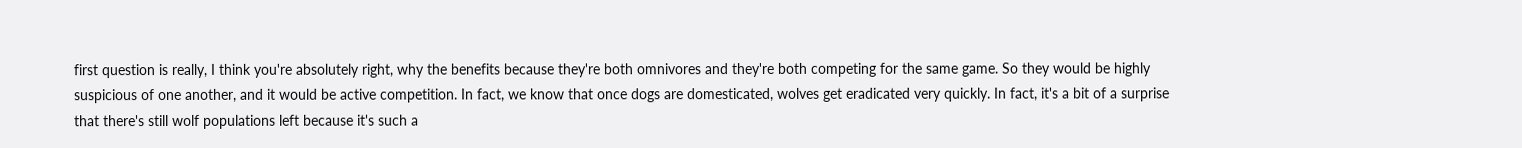first question is really, I think you're absolutely right, why the benefits because they're both omnivores and they're both competing for the same game. So they would be highly suspicious of one another, and it would be active competition. In fact, we know that once dogs are domesticated, wolves get eradicated very quickly. In fact, it's a bit of a surprise that there's still wolf populations left because it's such a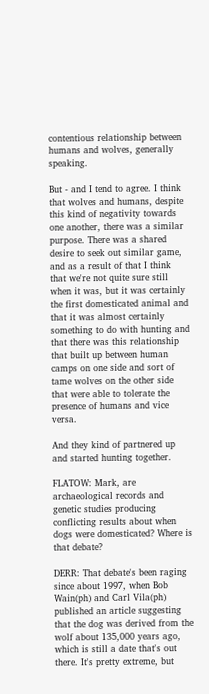contentious relationship between humans and wolves, generally speaking.

But - and I tend to agree. I think that wolves and humans, despite this kind of negativity towards one another, there was a similar purpose. There was a shared desire to seek out similar game, and as a result of that I think that we're not quite sure still when it was, but it was certainly the first domesticated animal and that it was almost certainly something to do with hunting and that there was this relationship that built up between human camps on one side and sort of tame wolves on the other side that were able to tolerate the presence of humans and vice versa.

And they kind of partnered up and started hunting together.

FLATOW: Mark, are archaeological records and genetic studies producing conflicting results about when dogs were domesticated? Where is that debate?

DERR: That debate's been raging since about 1997, when Bob Wain(ph) and Carl Vila(ph) published an article suggesting that the dog was derived from the wolf about 135,000 years ago, which is still a date that's out there. It's pretty extreme, but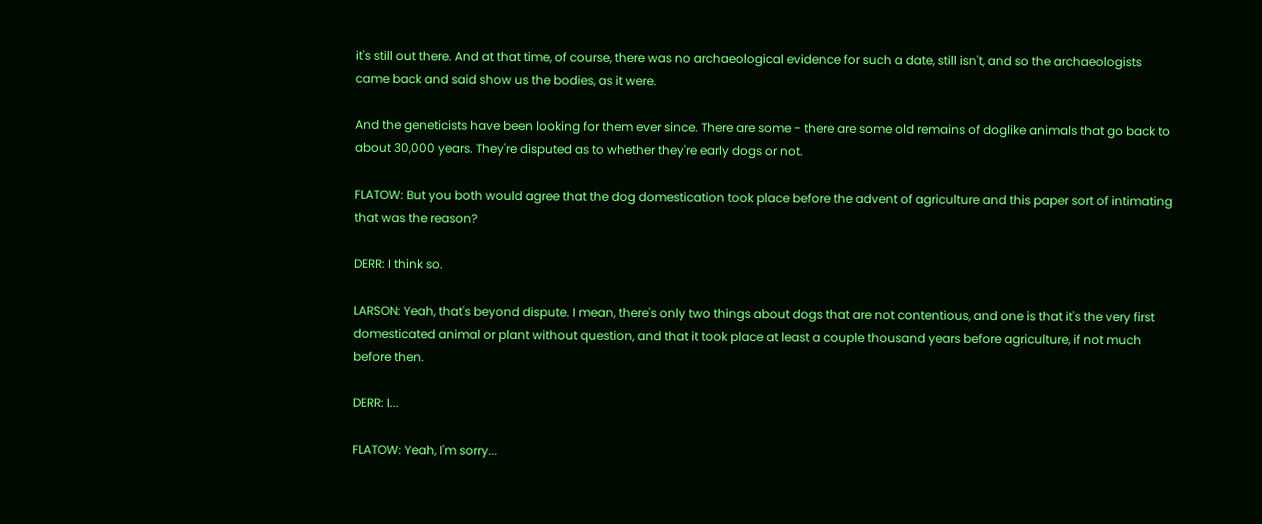it's still out there. And at that time, of course, there was no archaeological evidence for such a date, still isn't, and so the archaeologists came back and said show us the bodies, as it were.

And the geneticists have been looking for them ever since. There are some - there are some old remains of doglike animals that go back to about 30,000 years. They're disputed as to whether they're early dogs or not.

FLATOW: But you both would agree that the dog domestication took place before the advent of agriculture and this paper sort of intimating that was the reason?

DERR: I think so.

LARSON: Yeah, that's beyond dispute. I mean, there's only two things about dogs that are not contentious, and one is that it's the very first domesticated animal or plant without question, and that it took place at least a couple thousand years before agriculture, if not much before then.

DERR: I...

FLATOW: Yeah, I'm sorry...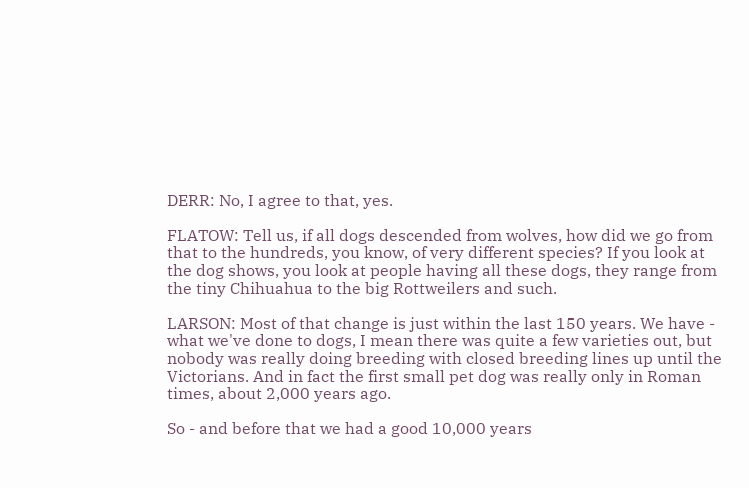DERR: No, I agree to that, yes.

FLATOW: Tell us, if all dogs descended from wolves, how did we go from that to the hundreds, you know, of very different species? If you look at the dog shows, you look at people having all these dogs, they range from the tiny Chihuahua to the big Rottweilers and such.

LARSON: Most of that change is just within the last 150 years. We have - what we've done to dogs, I mean there was quite a few varieties out, but nobody was really doing breeding with closed breeding lines up until the Victorians. And in fact the first small pet dog was really only in Roman times, about 2,000 years ago.

So - and before that we had a good 10,000 years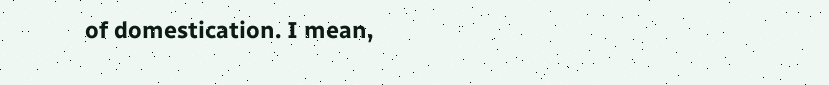of domestication. I mean,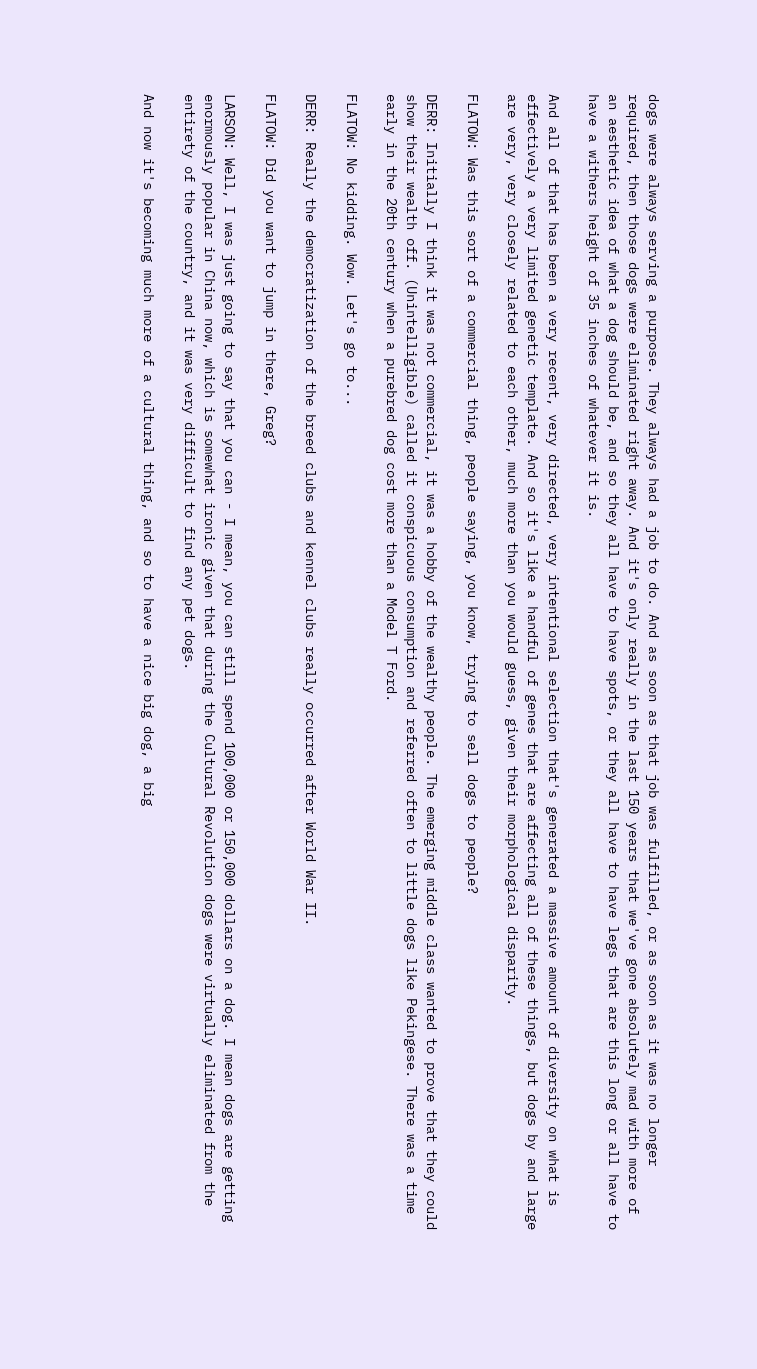dogs were always serving a purpose. They always had a job to do. And as soon as that job was fulfilled, or as soon as it was no longer required, then those dogs were eliminated right away. And it's only really in the last 150 years that we've gone absolutely mad with more of an aesthetic idea of what a dog should be, and so they all have to have spots, or they all have to have legs that are this long or all have to have a withers height of 35 inches of whatever it is.

And all of that has been a very recent, very directed, very intentional selection that's generated a massive amount of diversity on what is effectively a very limited genetic template. And so it's like a handful of genes that are affecting all of these things, but dogs by and large are very, very closely related to each other, much more than you would guess, given their morphological disparity.

FLATOW: Was this sort of a commercial thing, people saying, you know, trying to sell dogs to people?

DERR: Initially I think it was not commercial, it was a hobby of the wealthy people. The emerging middle class wanted to prove that they could show their wealth off. (Unintelligible) called it conspicuous consumption and referred often to little dogs like Pekingese. There was a time early in the 20th century when a purebred dog cost more than a Model T Ford.

FLATOW: No kidding. Wow. Let's go to...

DERR: Really the democratization of the breed clubs and kennel clubs really occurred after World War II.

FLATOW: Did you want to jump in there, Greg?

LARSON: Well, I was just going to say that you can - I mean, you can still spend 100,000 or 150,000 dollars on a dog. I mean dogs are getting enormously popular in China now, which is somewhat ironic given that during the Cultural Revolution dogs were virtually eliminated from the entirety of the country, and it was very difficult to find any pet dogs.

And now it's becoming much more of a cultural thing, and so to have a nice big dog, a big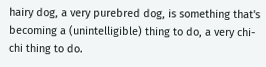hairy dog, a very purebred dog, is something that's becoming a (unintelligible) thing to do, a very chi-chi thing to do.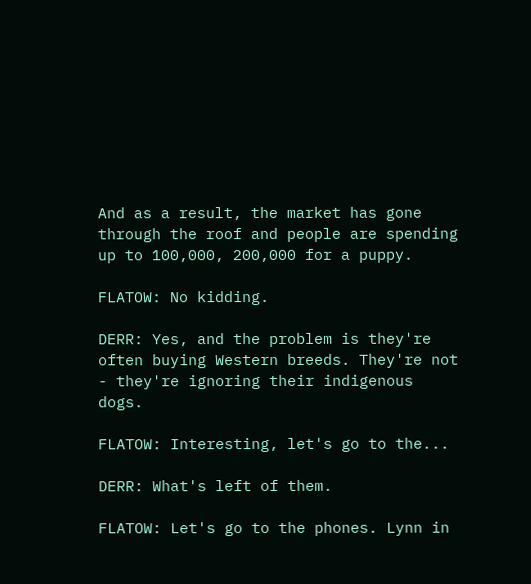And as a result, the market has gone through the roof and people are spending up to 100,000, 200,000 for a puppy.

FLATOW: No kidding.

DERR: Yes, and the problem is they're often buying Western breeds. They're not - they're ignoring their indigenous dogs.

FLATOW: Interesting, let's go to the...

DERR: What's left of them.

FLATOW: Let's go to the phones. Lynn in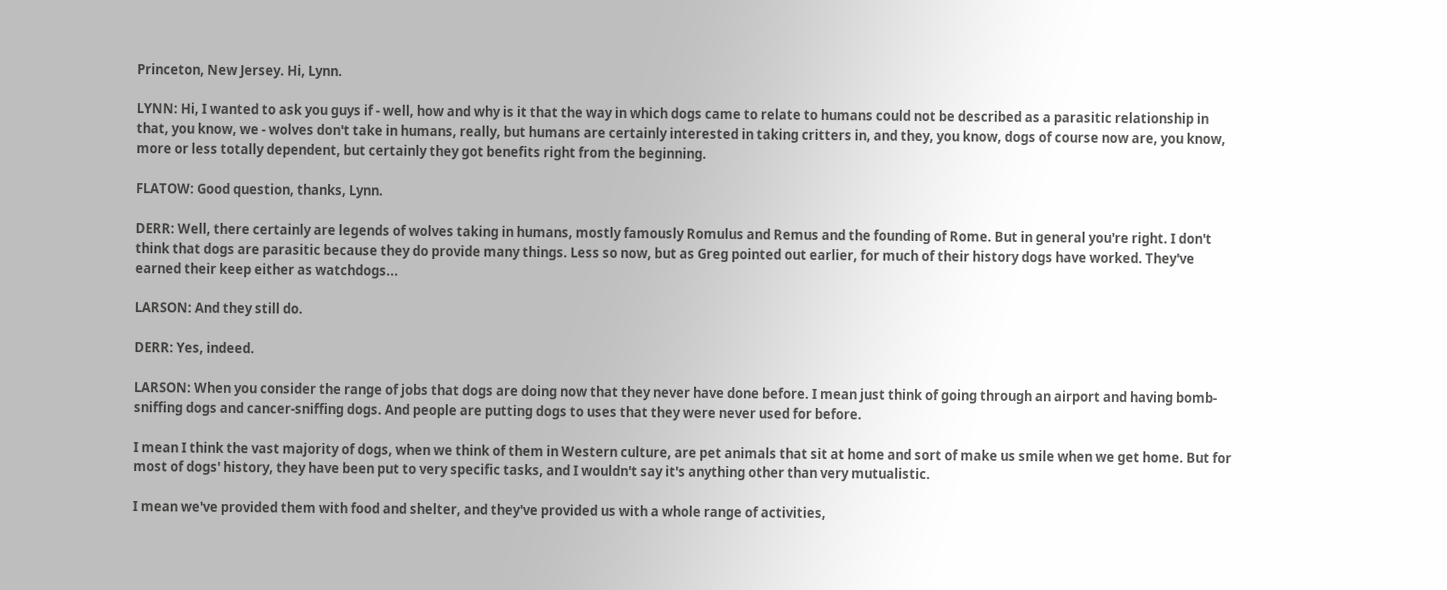Princeton, New Jersey. Hi, Lynn.

LYNN: Hi, I wanted to ask you guys if - well, how and why is it that the way in which dogs came to relate to humans could not be described as a parasitic relationship in that, you know, we - wolves don't take in humans, really, but humans are certainly interested in taking critters in, and they, you know, dogs of course now are, you know, more or less totally dependent, but certainly they got benefits right from the beginning.

FLATOW: Good question, thanks, Lynn.

DERR: Well, there certainly are legends of wolves taking in humans, mostly famously Romulus and Remus and the founding of Rome. But in general you're right. I don't think that dogs are parasitic because they do provide many things. Less so now, but as Greg pointed out earlier, for much of their history dogs have worked. They've earned their keep either as watchdogs...

LARSON: And they still do.

DERR: Yes, indeed.

LARSON: When you consider the range of jobs that dogs are doing now that they never have done before. I mean just think of going through an airport and having bomb-sniffing dogs and cancer-sniffing dogs. And people are putting dogs to uses that they were never used for before.

I mean I think the vast majority of dogs, when we think of them in Western culture, are pet animals that sit at home and sort of make us smile when we get home. But for most of dogs' history, they have been put to very specific tasks, and I wouldn't say it's anything other than very mutualistic.

I mean we've provided them with food and shelter, and they've provided us with a whole range of activities,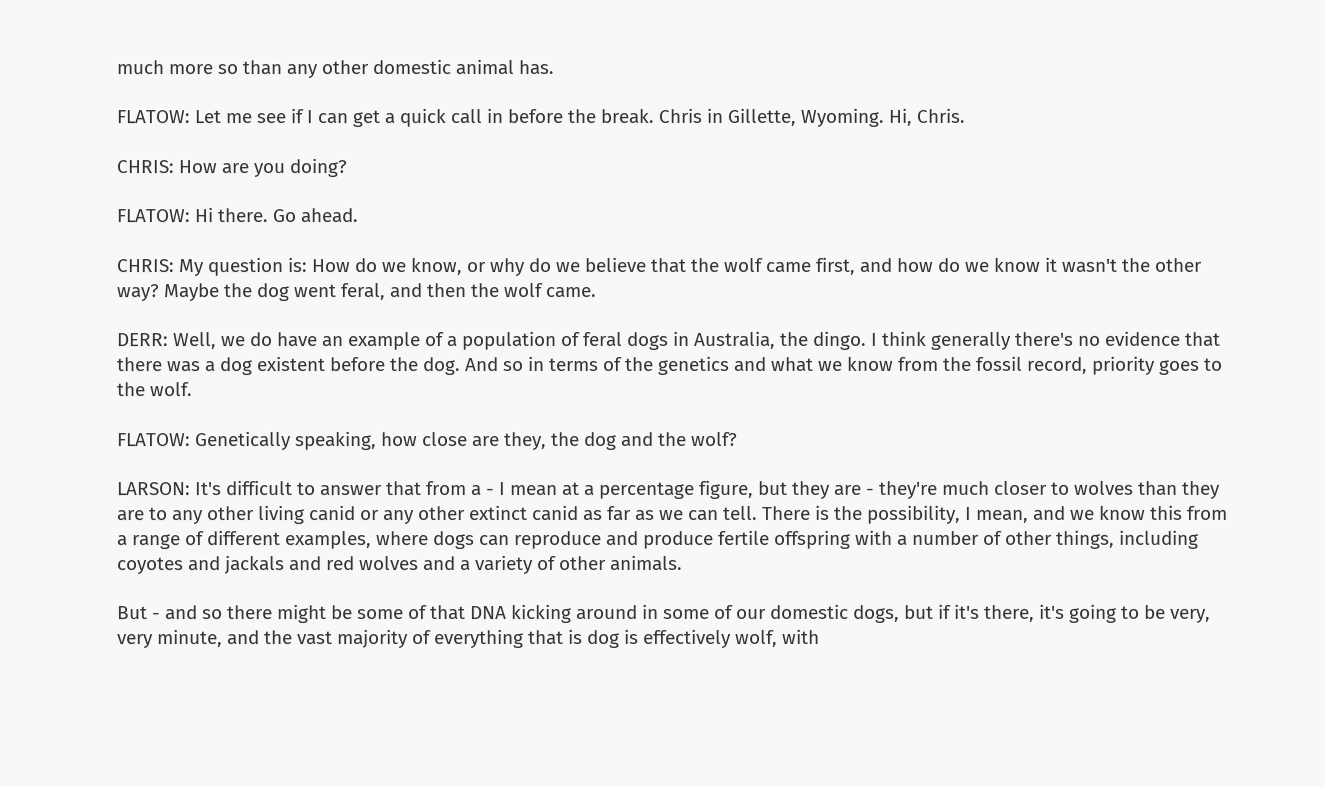much more so than any other domestic animal has.

FLATOW: Let me see if I can get a quick call in before the break. Chris in Gillette, Wyoming. Hi, Chris.

CHRIS: How are you doing?

FLATOW: Hi there. Go ahead.

CHRIS: My question is: How do we know, or why do we believe that the wolf came first, and how do we know it wasn't the other way? Maybe the dog went feral, and then the wolf came.

DERR: Well, we do have an example of a population of feral dogs in Australia, the dingo. I think generally there's no evidence that there was a dog existent before the dog. And so in terms of the genetics and what we know from the fossil record, priority goes to the wolf.

FLATOW: Genetically speaking, how close are they, the dog and the wolf?

LARSON: It's difficult to answer that from a - I mean at a percentage figure, but they are - they're much closer to wolves than they are to any other living canid or any other extinct canid as far as we can tell. There is the possibility, I mean, and we know this from a range of different examples, where dogs can reproduce and produce fertile offspring with a number of other things, including coyotes and jackals and red wolves and a variety of other animals.

But - and so there might be some of that DNA kicking around in some of our domestic dogs, but if it's there, it's going to be very, very minute, and the vast majority of everything that is dog is effectively wolf, with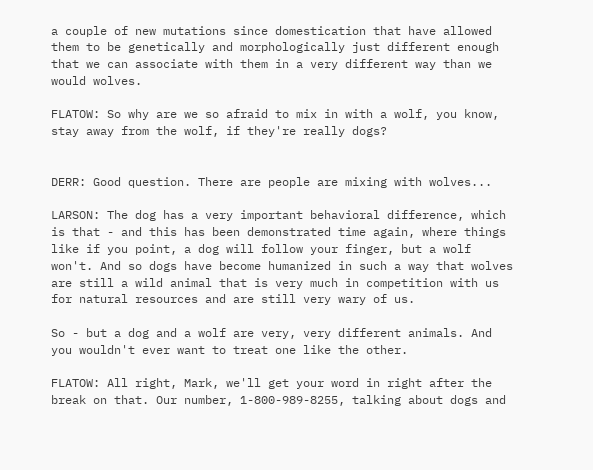a couple of new mutations since domestication that have allowed them to be genetically and morphologically just different enough that we can associate with them in a very different way than we would wolves.

FLATOW: So why are we so afraid to mix in with a wolf, you know, stay away from the wolf, if they're really dogs?


DERR: Good question. There are people are mixing with wolves...

LARSON: The dog has a very important behavioral difference, which is that - and this has been demonstrated time again, where things like if you point, a dog will follow your finger, but a wolf won't. And so dogs have become humanized in such a way that wolves are still a wild animal that is very much in competition with us for natural resources and are still very wary of us.

So - but a dog and a wolf are very, very different animals. And you wouldn't ever want to treat one like the other.

FLATOW: All right, Mark, we'll get your word in right after the break on that. Our number, 1-800-989-8255, talking about dogs and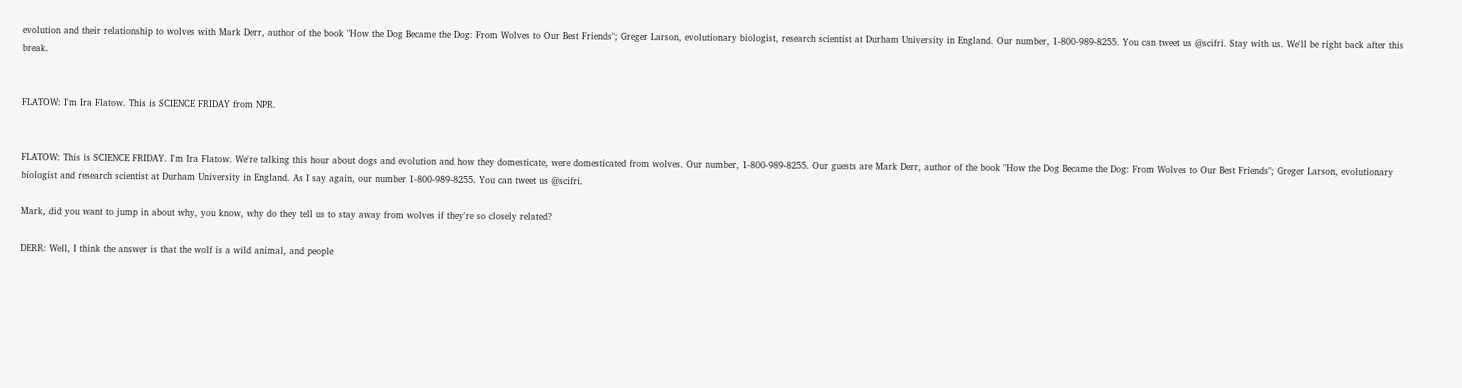evolution and their relationship to wolves with Mark Derr, author of the book "How the Dog Became the Dog: From Wolves to Our Best Friends"; Greger Larson, evolutionary biologist, research scientist at Durham University in England. Our number, 1-800-989-8255. You can tweet us @scifri. Stay with us. We'll be right back after this break.


FLATOW: I'm Ira Flatow. This is SCIENCE FRIDAY from NPR.


FLATOW: This is SCIENCE FRIDAY. I'm Ira Flatow. We're talking this hour about dogs and evolution and how they domesticate, were domesticated from wolves. Our number, 1-800-989-8255. Our guests are Mark Derr, author of the book "How the Dog Became the Dog: From Wolves to Our Best Friends"; Greger Larson, evolutionary biologist and research scientist at Durham University in England. As I say again, our number 1-800-989-8255. You can tweet us @scifri.

Mark, did you want to jump in about why, you know, why do they tell us to stay away from wolves if they're so closely related?

DERR: Well, I think the answer is that the wolf is a wild animal, and people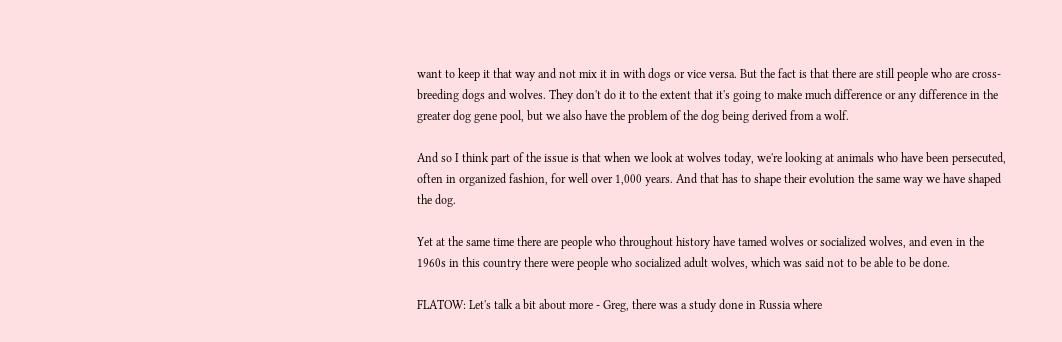want to keep it that way and not mix it in with dogs or vice versa. But the fact is that there are still people who are cross-breeding dogs and wolves. They don't do it to the extent that it's going to make much difference or any difference in the greater dog gene pool, but we also have the problem of the dog being derived from a wolf.

And so I think part of the issue is that when we look at wolves today, we're looking at animals who have been persecuted, often in organized fashion, for well over 1,000 years. And that has to shape their evolution the same way we have shaped the dog.

Yet at the same time there are people who throughout history have tamed wolves or socialized wolves, and even in the 1960s in this country there were people who socialized adult wolves, which was said not to be able to be done.

FLATOW: Let's talk a bit about more - Greg, there was a study done in Russia where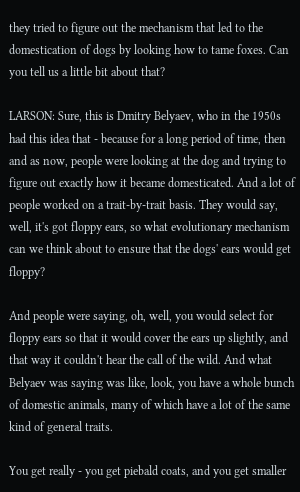they tried to figure out the mechanism that led to the domestication of dogs by looking how to tame foxes. Can you tell us a little bit about that?

LARSON: Sure, this is Dmitry Belyaev, who in the 1950s had this idea that - because for a long period of time, then and as now, people were looking at the dog and trying to figure out exactly how it became domesticated. And a lot of people worked on a trait-by-trait basis. They would say, well, it's got floppy ears, so what evolutionary mechanism can we think about to ensure that the dogs' ears would get floppy?

And people were saying, oh, well, you would select for floppy ears so that it would cover the ears up slightly, and that way it couldn't hear the call of the wild. And what Belyaev was saying was like, look, you have a whole bunch of domestic animals, many of which have a lot of the same kind of general traits.

You get really - you get piebald coats, and you get smaller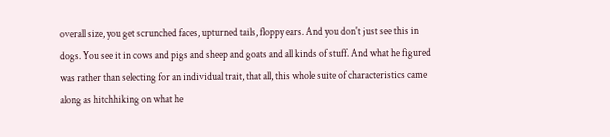overall size, you get scrunched faces, upturned tails, floppy ears. And you don't just see this in dogs. You see it in cows and pigs and sheep and goats and all kinds of stuff. And what he figured was rather than selecting for an individual trait, that all, this whole suite of characteristics came along as hitchhiking on what he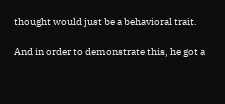thought would just be a behavioral trait.

And in order to demonstrate this, he got a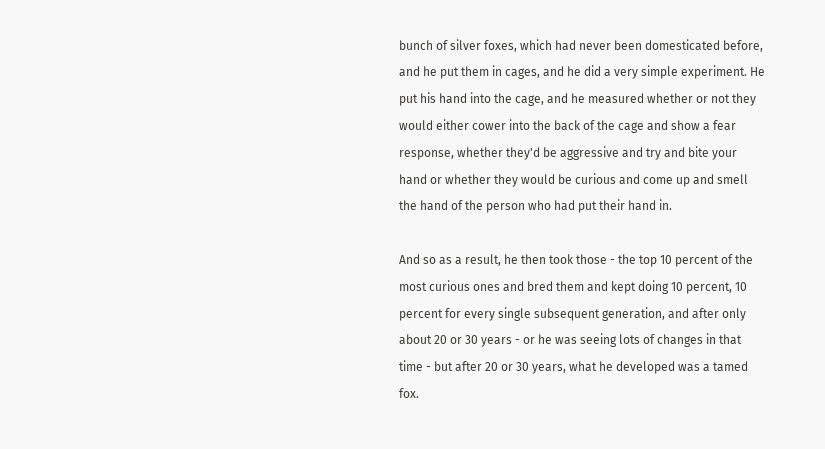bunch of silver foxes, which had never been domesticated before, and he put them in cages, and he did a very simple experiment. He put his hand into the cage, and he measured whether or not they would either cower into the back of the cage and show a fear response, whether they'd be aggressive and try and bite your hand or whether they would be curious and come up and smell the hand of the person who had put their hand in.

And so as a result, he then took those - the top 10 percent of the most curious ones and bred them and kept doing 10 percent, 10 percent for every single subsequent generation, and after only about 20 or 30 years - or he was seeing lots of changes in that time - but after 20 or 30 years, what he developed was a tamed fox.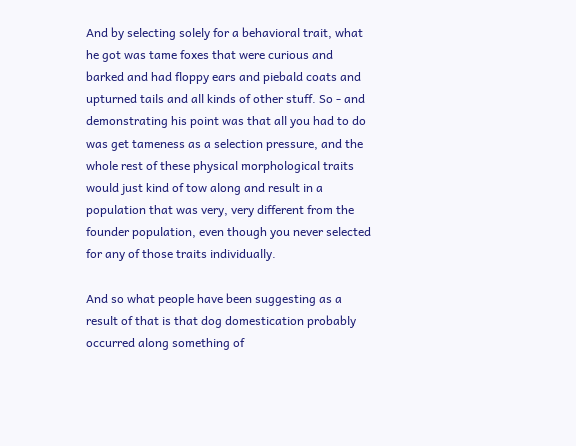And by selecting solely for a behavioral trait, what he got was tame foxes that were curious and barked and had floppy ears and piebald coats and upturned tails and all kinds of other stuff. So - and demonstrating his point was that all you had to do was get tameness as a selection pressure, and the whole rest of these physical morphological traits would just kind of tow along and result in a population that was very, very different from the founder population, even though you never selected for any of those traits individually.

And so what people have been suggesting as a result of that is that dog domestication probably occurred along something of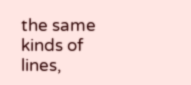the same kinds of lines,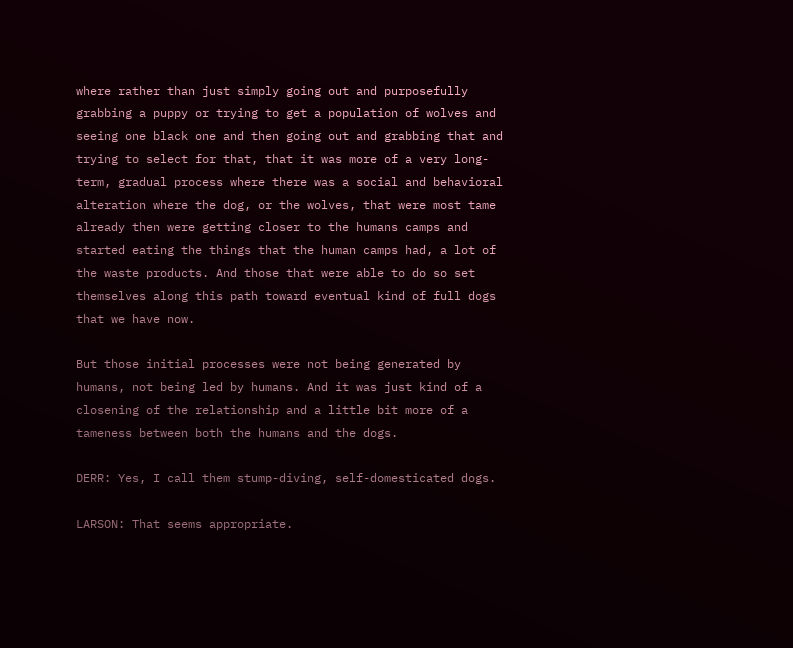where rather than just simply going out and purposefully grabbing a puppy or trying to get a population of wolves and seeing one black one and then going out and grabbing that and trying to select for that, that it was more of a very long-term, gradual process where there was a social and behavioral alteration where the dog, or the wolves, that were most tame already then were getting closer to the humans camps and started eating the things that the human camps had, a lot of the waste products. And those that were able to do so set themselves along this path toward eventual kind of full dogs that we have now.

But those initial processes were not being generated by humans, not being led by humans. And it was just kind of a closening of the relationship and a little bit more of a tameness between both the humans and the dogs.

DERR: Yes, I call them stump-diving, self-domesticated dogs.

LARSON: That seems appropriate.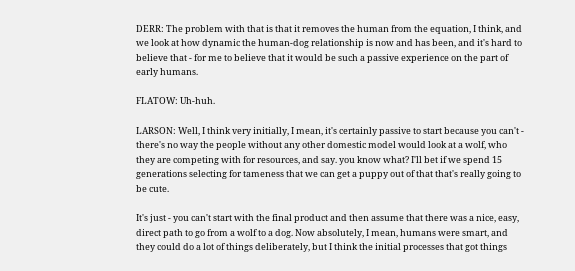DERR: The problem with that is that it removes the human from the equation, I think, and we look at how dynamic the human-dog relationship is now and has been, and it's hard to believe that - for me to believe that it would be such a passive experience on the part of early humans.

FLATOW: Uh-huh.

LARSON: Well, I think very initially, I mean, it's certainly passive to start because you can't - there's no way the people without any other domestic model would look at a wolf, who they are competing with for resources, and say. you know what? I'll bet if we spend 15 generations selecting for tameness that we can get a puppy out of that that's really going to be cute.

It's just - you can't start with the final product and then assume that there was a nice, easy, direct path to go from a wolf to a dog. Now absolutely, I mean, humans were smart, and they could do a lot of things deliberately, but I think the initial processes that got things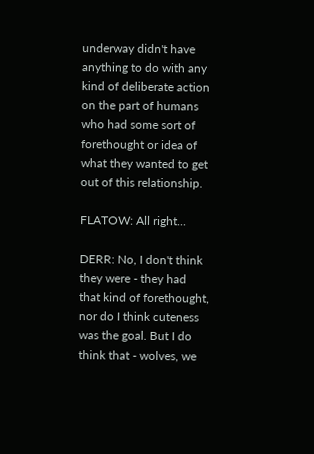underway didn't have anything to do with any kind of deliberate action on the part of humans who had some sort of forethought or idea of what they wanted to get out of this relationship.

FLATOW: All right...

DERR: No, I don't think they were - they had that kind of forethought, nor do I think cuteness was the goal. But I do think that - wolves, we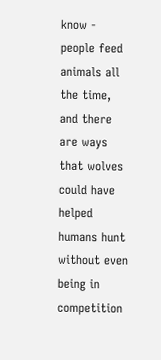know - people feed animals all the time, and there are ways that wolves could have helped humans hunt without even being in competition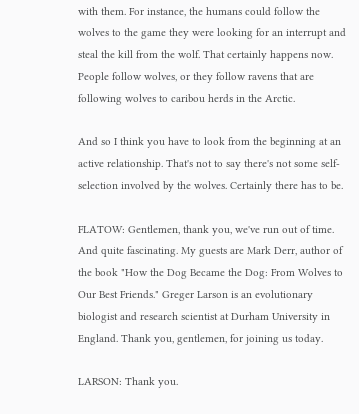with them. For instance, the humans could follow the wolves to the game they were looking for an interrupt and steal the kill from the wolf. That certainly happens now. People follow wolves, or they follow ravens that are following wolves to caribou herds in the Arctic.

And so I think you have to look from the beginning at an active relationship. That's not to say there's not some self-selection involved by the wolves. Certainly there has to be.

FLATOW: Gentlemen, thank you, we've run out of time. And quite fascinating. My guests are Mark Derr, author of the book "How the Dog Became the Dog: From Wolves to Our Best Friends." Greger Larson is an evolutionary biologist and research scientist at Durham University in England. Thank you, gentlemen, for joining us today.

LARSON: Thank you.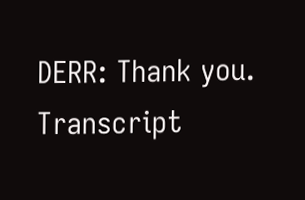DERR: Thank you. Transcript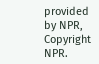provided by NPR, Copyright NPR.